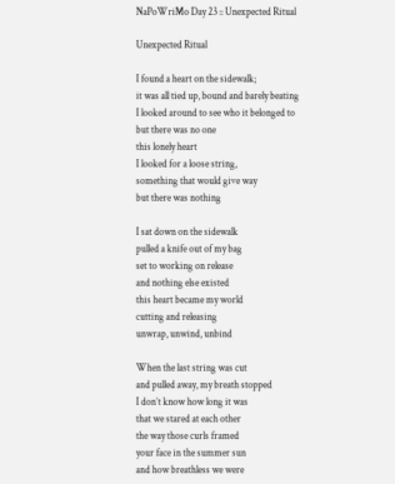NaPoWriMo Day 23 :: Unexpected Ritual

Unexpected Ritual

I found a heart on the sidewalk;
it was all tied up, bound and barely beating
I looked around to see who it belonged to
but there was no one
this lonely heart
I looked for a loose string,
something that would give way
but there was nothing

I sat down on the sidewalk
pulled a knife out of my bag
set to working on release
and nothing else existed
this heart became my world
cutting and releasing
unwrap, unwind, unbind

When the last string was cut
and pulled away, my breath stopped
I don’t know how long it was
that we stared at each other
the way those curls framed
your face in the summer sun
and how breathless we were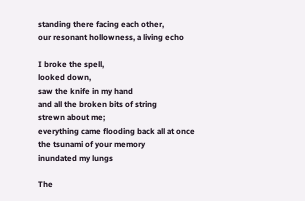standing there facing each other,
our resonant hollowness, a living echo

I broke the spell,
looked down,
saw the knife in my hand
and all the broken bits of string
strewn about me;
everything came flooding back all at once
the tsunami of your memory
inundated my lungs

The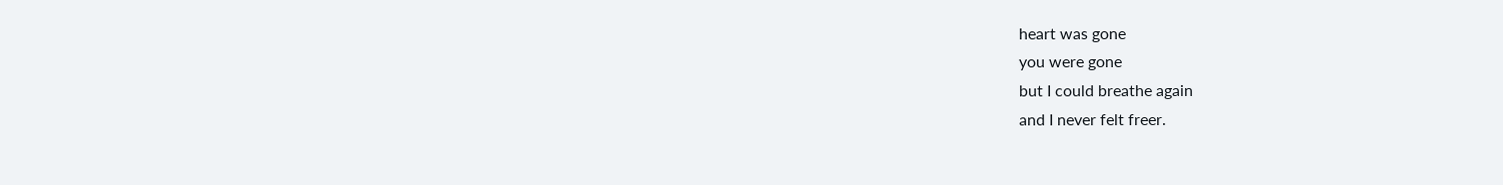heart was gone
you were gone
but I could breathe again
and I never felt freer.